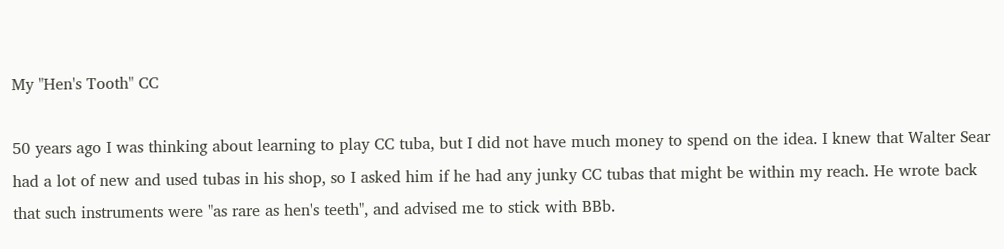My "Hen's Tooth" CC

50 years ago I was thinking about learning to play CC tuba, but I did not have much money to spend on the idea. I knew that Walter Sear had a lot of new and used tubas in his shop, so I asked him if he had any junky CC tubas that might be within my reach. He wrote back that such instruments were "as rare as hen's teeth", and advised me to stick with BBb.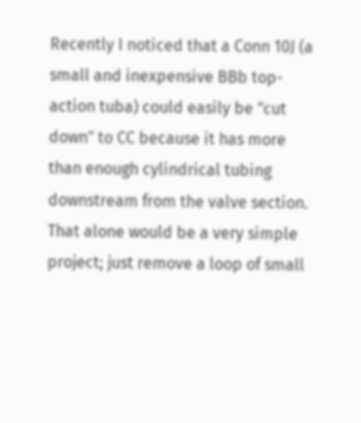Recently I noticed that a Conn 10J (a small and inexpensive BBb top-action tuba) could easily be "cut down" to CC because it has more than enough cylindrical tubing downstream from the valve section. That alone would be a very simple project; just remove a loop of small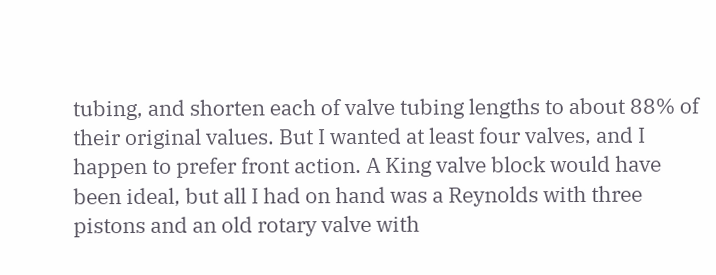tubing, and shorten each of valve tubing lengths to about 88% of their original values. But I wanted at least four valves, and I happen to prefer front action. A King valve block would have been ideal, but all I had on hand was a Reynolds with three pistons and an old rotary valve with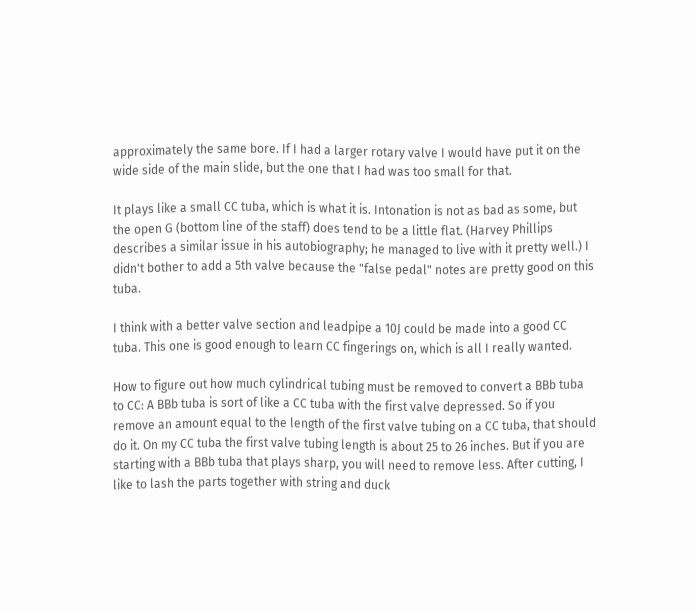approximately the same bore. If I had a larger rotary valve I would have put it on the wide side of the main slide, but the one that I had was too small for that.

It plays like a small CC tuba, which is what it is. Intonation is not as bad as some, but the open G (bottom line of the staff) does tend to be a little flat. (Harvey Phillips describes a similar issue in his autobiography; he managed to live with it pretty well.) I didn't bother to add a 5th valve because the "false pedal" notes are pretty good on this tuba.

I think with a better valve section and leadpipe a 10J could be made into a good CC tuba. This one is good enough to learn CC fingerings on, which is all I really wanted.

How to figure out how much cylindrical tubing must be removed to convert a BBb tuba to CC: A BBb tuba is sort of like a CC tuba with the first valve depressed. So if you remove an amount equal to the length of the first valve tubing on a CC tuba, that should do it. On my CC tuba the first valve tubing length is about 25 to 26 inches. But if you are starting with a BBb tuba that plays sharp, you will need to remove less. After cutting, I like to lash the parts together with string and duck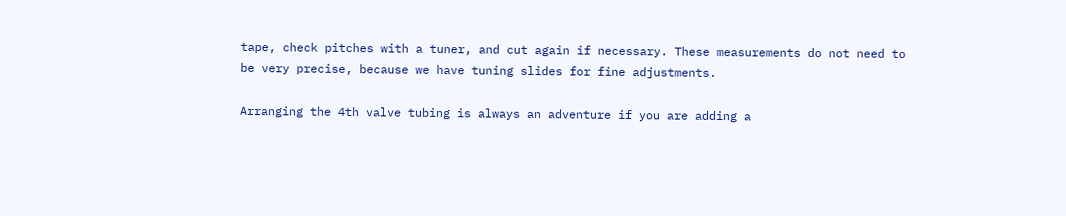tape, check pitches with a tuner, and cut again if necessary. These measurements do not need to be very precise, because we have tuning slides for fine adjustments.

Arranging the 4th valve tubing is always an adventure if you are adding a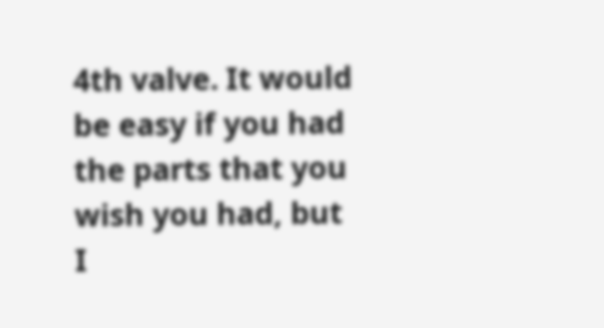4th valve. It would be easy if you had the parts that you wish you had, but I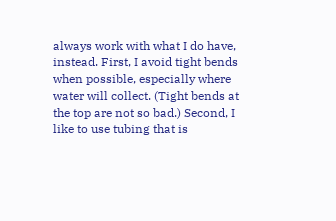always work with what I do have, instead. First, I avoid tight bends when possible, especially where water will collect. (Tight bends at the top are not so bad.) Second, I like to use tubing that is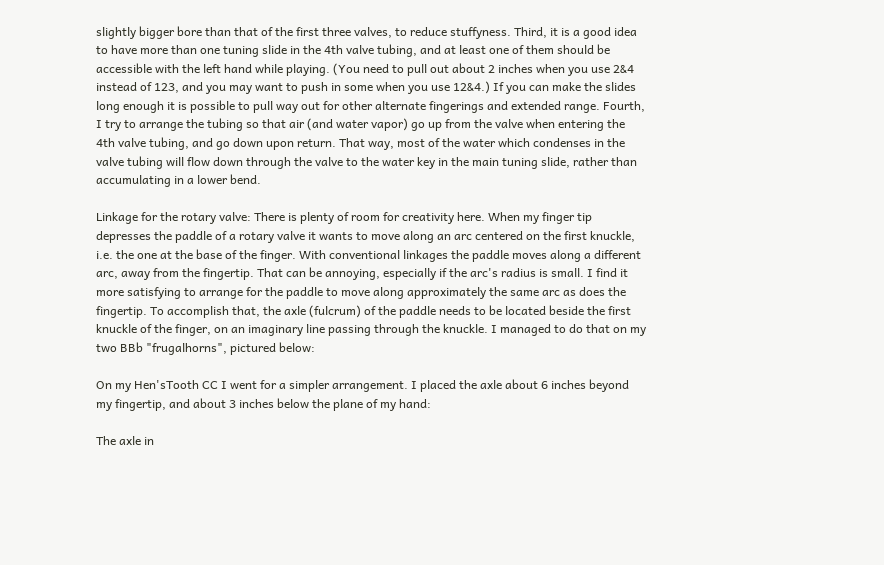slightly bigger bore than that of the first three valves, to reduce stuffyness. Third, it is a good idea to have more than one tuning slide in the 4th valve tubing, and at least one of them should be accessible with the left hand while playing. (You need to pull out about 2 inches when you use 2&4 instead of 123, and you may want to push in some when you use 12&4.) If you can make the slides long enough it is possible to pull way out for other alternate fingerings and extended range. Fourth, I try to arrange the tubing so that air (and water vapor) go up from the valve when entering the 4th valve tubing, and go down upon return. That way, most of the water which condenses in the valve tubing will flow down through the valve to the water key in the main tuning slide, rather than accumulating in a lower bend.

Linkage for the rotary valve: There is plenty of room for creativity here. When my finger tip depresses the paddle of a rotary valve it wants to move along an arc centered on the first knuckle, i.e. the one at the base of the finger. With conventional linkages the paddle moves along a different arc, away from the fingertip. That can be annoying, especially if the arc's radius is small. I find it more satisfying to arrange for the paddle to move along approximately the same arc as does the fingertip. To accomplish that, the axle (fulcrum) of the paddle needs to be located beside the first knuckle of the finger, on an imaginary line passing through the knuckle. I managed to do that on my two BBb "frugalhorns", pictured below:

On my Hen'sTooth CC I went for a simpler arrangement. I placed the axle about 6 inches beyond my fingertip, and about 3 inches below the plane of my hand:

The axle in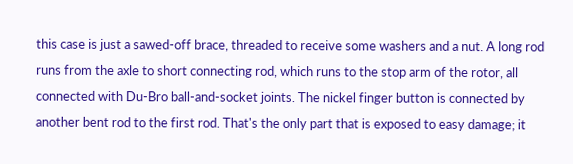this case is just a sawed-off brace, threaded to receive some washers and a nut. A long rod runs from the axle to short connecting rod, which runs to the stop arm of the rotor, all connected with Du-Bro ball-and-socket joints. The nickel finger button is connected by another bent rod to the first rod. That's the only part that is exposed to easy damage; it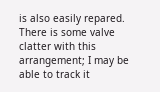is also easily repared. There is some valve clatter with this arrangement; I may be able to track it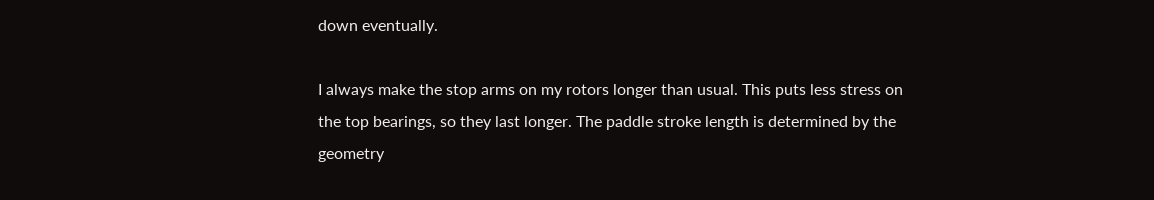down eventually.

I always make the stop arms on my rotors longer than usual. This puts less stress on the top bearings, so they last longer. The paddle stroke length is determined by the geometry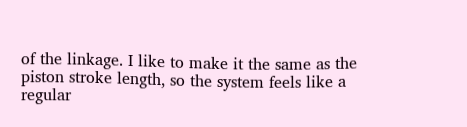of the linkage. I like to make it the same as the piston stroke length, so the system feels like a regular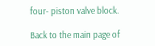four- piston valve block.

Back to the main page of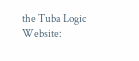the Tuba Logic Website: